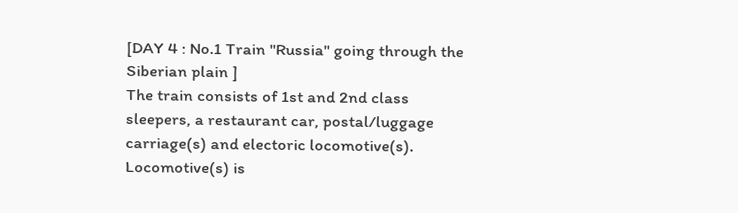[DAY 4 : No.1 Train "Russia" going through the Siberian plain ]
The train consists of 1st and 2nd class sleepers, a restaurant car, postal/luggage carriage(s) and electoric locomotive(s). Locomotive(s) is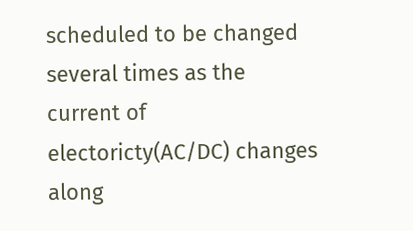scheduled to be changed several times as the current of electoricty(AC/DC) changes along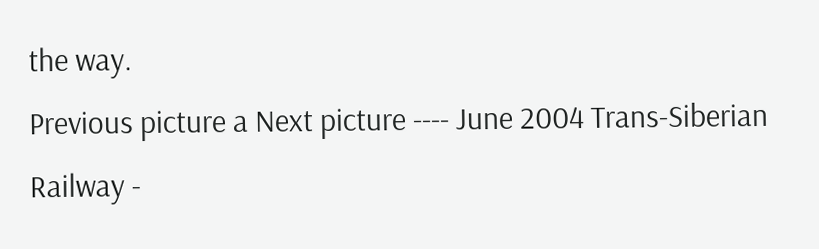the way.
Previous picture a Next picture ---- June 2004 Trans-Siberian Railway -